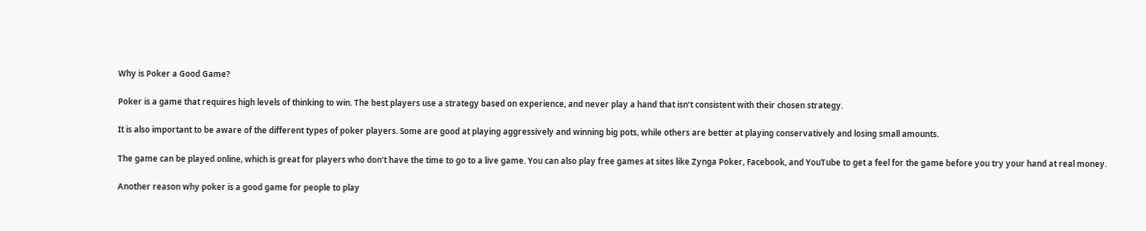Why is Poker a Good Game?

Poker is a game that requires high levels of thinking to win. The best players use a strategy based on experience, and never play a hand that isn’t consistent with their chosen strategy.

It is also important to be aware of the different types of poker players. Some are good at playing aggressively and winning big pots, while others are better at playing conservatively and losing small amounts.

The game can be played online, which is great for players who don’t have the time to go to a live game. You can also play free games at sites like Zynga Poker, Facebook, and YouTube to get a feel for the game before you try your hand at real money.

Another reason why poker is a good game for people to play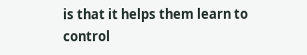is that it helps them learn to control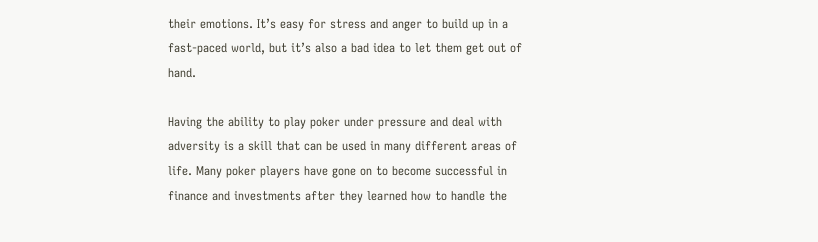their emotions. It’s easy for stress and anger to build up in a fast-paced world, but it’s also a bad idea to let them get out of hand.

Having the ability to play poker under pressure and deal with adversity is a skill that can be used in many different areas of life. Many poker players have gone on to become successful in finance and investments after they learned how to handle the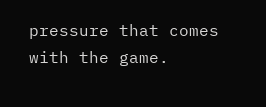pressure that comes with the game.